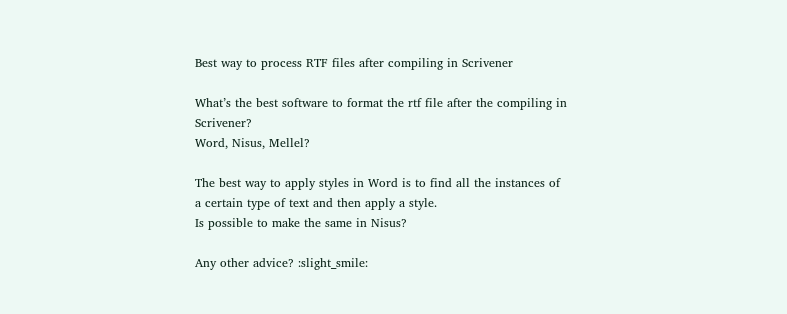Best way to process RTF files after compiling in Scrivener

What’s the best software to format the rtf file after the compiling in Scrivener?
Word, Nisus, Mellel?

The best way to apply styles in Word is to find all the instances of a certain type of text and then apply a style.
Is possible to make the same in Nisus?

Any other advice? :slight_smile: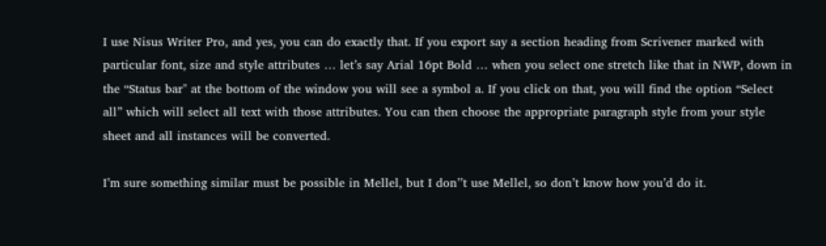I use Nisus Writer Pro, and yes, you can do exactly that. If you export say a section heading from Scrivener marked with particular font, size and style attributes … let’s say Arial 16pt Bold … when you select one stretch like that in NWP, down in the “Status bar" at the bottom of the window you will see a symbol a. If you click on that, you will find the option “Select all” which will select all text with those attributes. You can then choose the appropriate paragraph style from your style sheet and all instances will be converted.

I’m sure something similar must be possible in Mellel, but I don’’t use Mellel, so don’t know how you’d do it.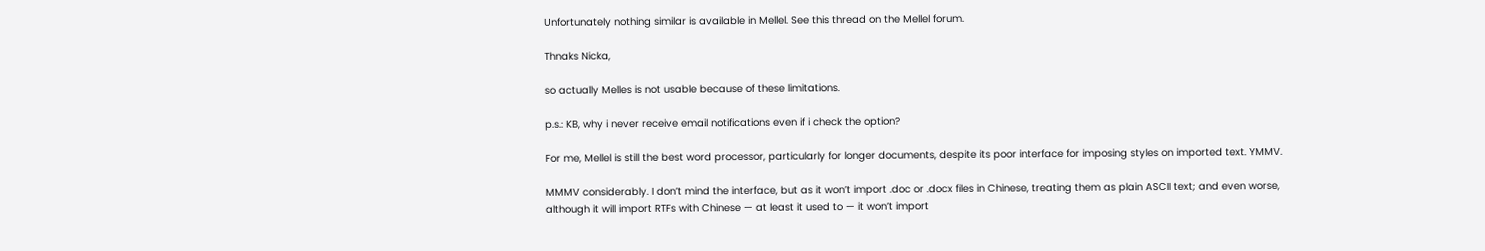Unfortunately nothing similar is available in Mellel. See this thread on the Mellel forum.

Thnaks Nicka,

so actually Melles is not usable because of these limitations.

p.s.: KB, why i never receive email notifications even if i check the option?

For me, Mellel is still the best word processor, particularly for longer documents, despite its poor interface for imposing styles on imported text. YMMV.

MMMV considerably. I don’t mind the interface, but as it won’t import .doc or .docx files in Chinese, treating them as plain ASCII text; and even worse, although it will import RTFs with Chinese — at least it used to — it won’t import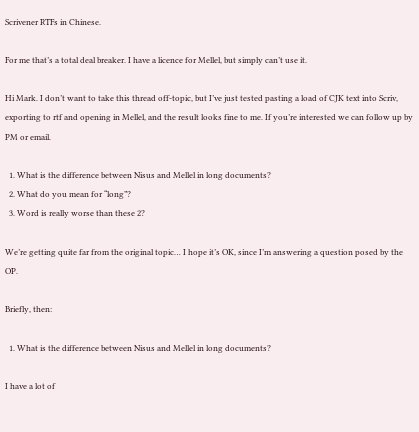Scrivener RTFs in Chinese.

For me that’s a total deal breaker. I have a licence for Mellel, but simply can’t use it.

Hi Mark. I don’t want to take this thread off-topic, but I’ve just tested pasting a load of CJK text into Scriv, exporting to rtf and opening in Mellel, and the result looks fine to me. If you’re interested we can follow up by PM or email.

  1. What is the difference between Nisus and Mellel in long documents?
  2. What do you mean for “long”?
  3. Word is really worse than these 2?

We’re getting quite far from the original topic… I hope it’s OK, since I’m answering a question posed by the OP.

Briefly, then:

  1. What is the difference between Nisus and Mellel in long documents?

I have a lot of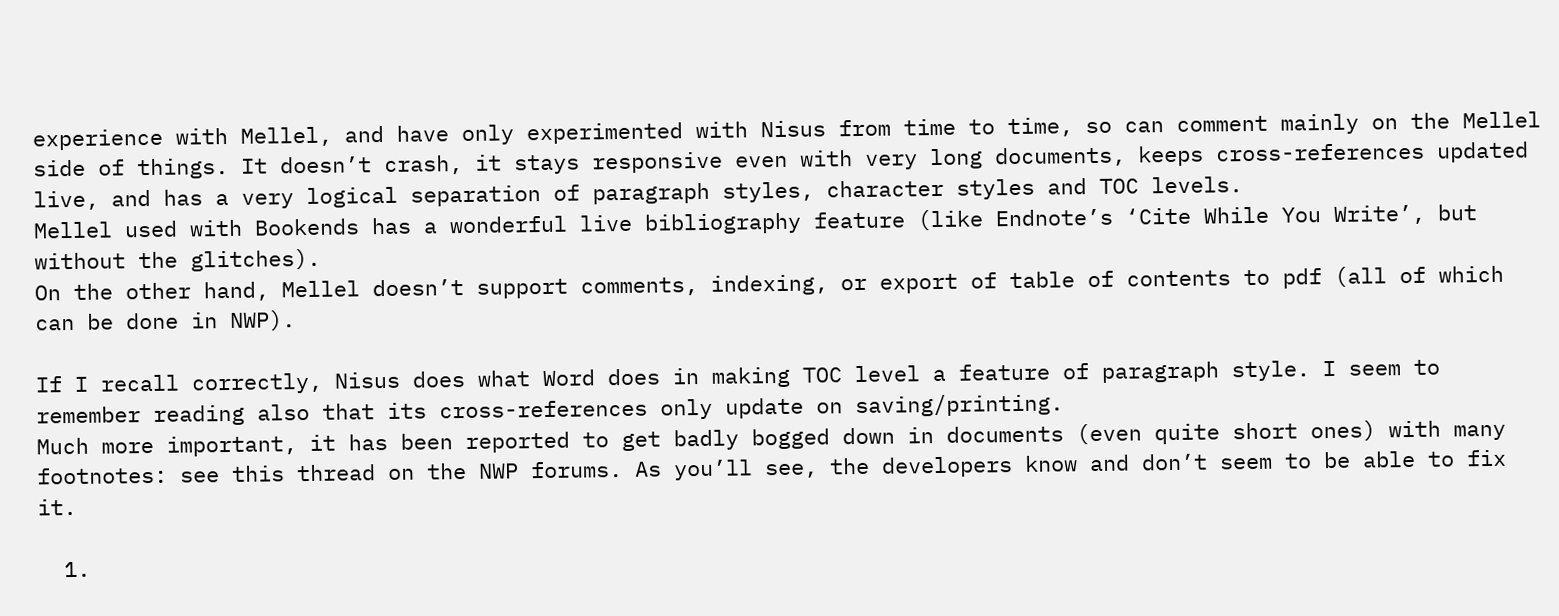experience with Mellel, and have only experimented with Nisus from time to time, so can comment mainly on the Mellel side of things. It doesn’t crash, it stays responsive even with very long documents, keeps cross-references updated live, and has a very logical separation of paragraph styles, character styles and TOC levels.
Mellel used with Bookends has a wonderful live bibliography feature (like Endnote’s ‘Cite While You Write’, but without the glitches).
On the other hand, Mellel doesn’t support comments, indexing, or export of table of contents to pdf (all of which can be done in NWP).

If I recall correctly, Nisus does what Word does in making TOC level a feature of paragraph style. I seem to remember reading also that its cross-references only update on saving/printing.
Much more important, it has been reported to get badly bogged down in documents (even quite short ones) with many footnotes: see this thread on the NWP forums. As you’ll see, the developers know and don’t seem to be able to fix it.

  1.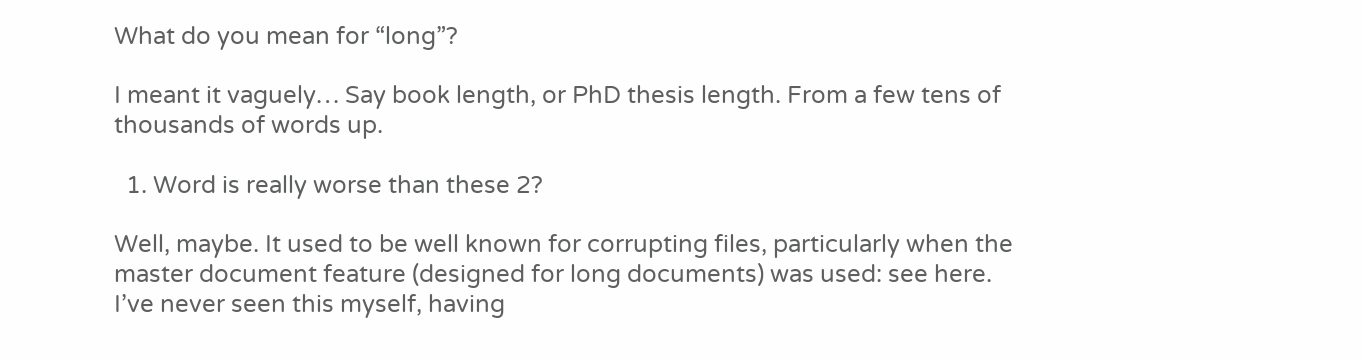What do you mean for “long”?

I meant it vaguely… Say book length, or PhD thesis length. From a few tens of thousands of words up.

  1. Word is really worse than these 2?

Well, maybe. It used to be well known for corrupting files, particularly when the master document feature (designed for long documents) was used: see here. I’ve never seen this myself, having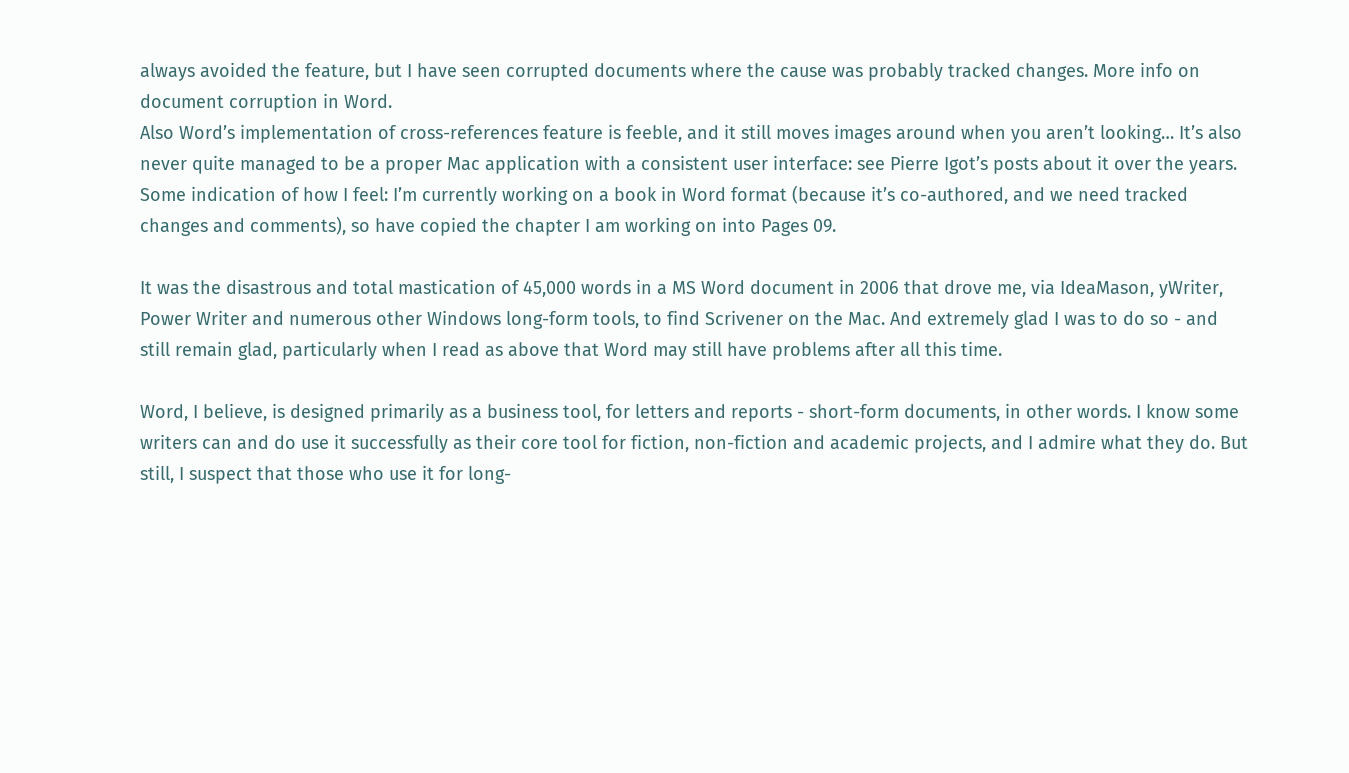always avoided the feature, but I have seen corrupted documents where the cause was probably tracked changes. More info on document corruption in Word.
Also Word’s implementation of cross-references feature is feeble, and it still moves images around when you aren’t looking… It’s also never quite managed to be a proper Mac application with a consistent user interface: see Pierre Igot’s posts about it over the years.
Some indication of how I feel: I’m currently working on a book in Word format (because it’s co-authored, and we need tracked changes and comments), so have copied the chapter I am working on into Pages 09.

It was the disastrous and total mastication of 45,000 words in a MS Word document in 2006 that drove me, via IdeaMason, yWriter, Power Writer and numerous other Windows long-form tools, to find Scrivener on the Mac. And extremely glad I was to do so - and still remain glad, particularly when I read as above that Word may still have problems after all this time.

Word, I believe, is designed primarily as a business tool, for letters and reports - short-form documents, in other words. I know some writers can and do use it successfully as their core tool for fiction, non-fiction and academic projects, and I admire what they do. But still, I suspect that those who use it for long-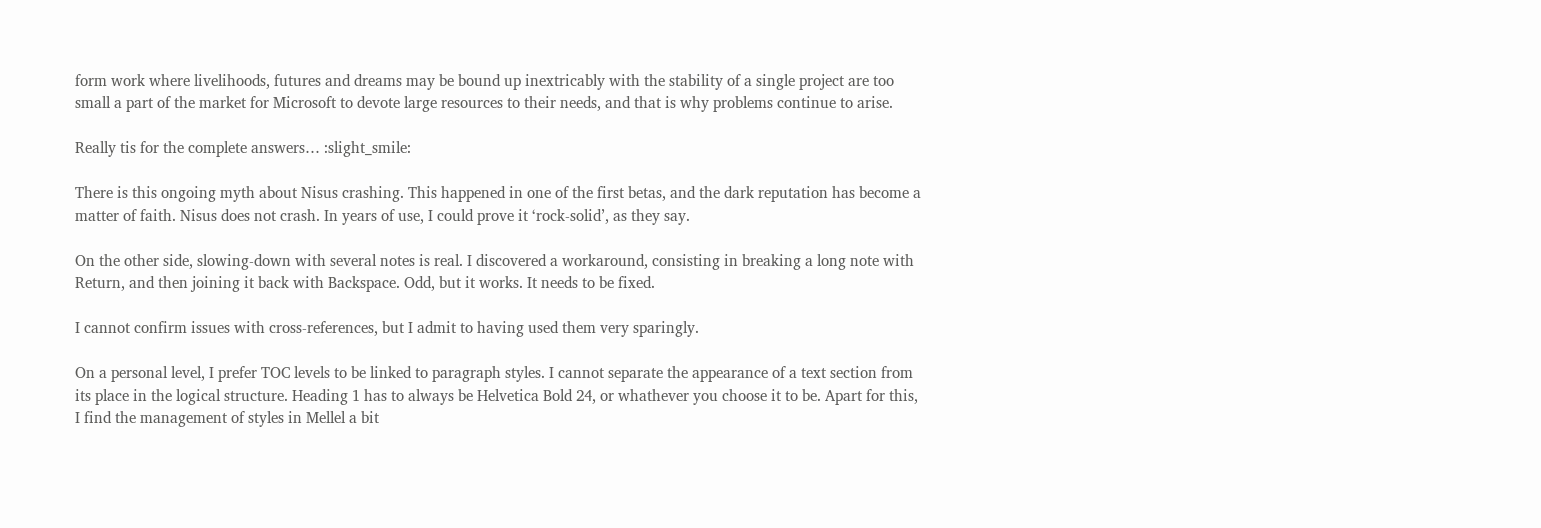form work where livelihoods, futures and dreams may be bound up inextricably with the stability of a single project are too small a part of the market for Microsoft to devote large resources to their needs, and that is why problems continue to arise.

Really tis for the complete answers… :slight_smile:

There is this ongoing myth about Nisus crashing. This happened in one of the first betas, and the dark reputation has become a matter of faith. Nisus does not crash. In years of use, I could prove it ‘rock-solid’, as they say.

On the other side, slowing-down with several notes is real. I discovered a workaround, consisting in breaking a long note with Return, and then joining it back with Backspace. Odd, but it works. It needs to be fixed.

I cannot confirm issues with cross-references, but I admit to having used them very sparingly.

On a personal level, I prefer TOC levels to be linked to paragraph styles. I cannot separate the appearance of a text section from its place in the logical structure. Heading 1 has to always be Helvetica Bold 24, or whathever you choose it to be. Apart for this, I find the management of styles in Mellel a bit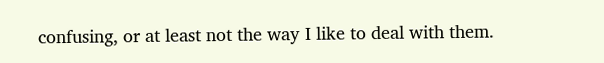confusing, or at least not the way I like to deal with them.